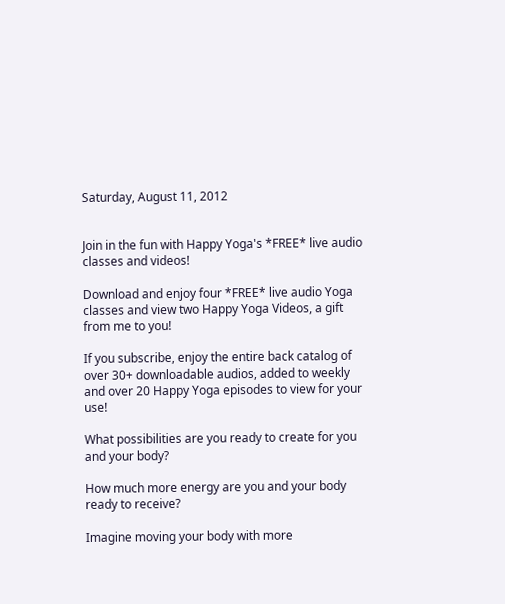Saturday, August 11, 2012


Join in the fun with Happy Yoga's *FREE* live audio classes and videos!

Download and enjoy four *FREE* live audio Yoga classes and view two Happy Yoga Videos, a gift from me to you!

If you subscribe, enjoy the entire back catalog of over 30+ downloadable audios, added to weekly and over 20 Happy Yoga episodes to view for your use!

What possibilities are you ready to create for you and your body?

How much more energy are you and your body ready to receive?

Imagine moving your body with more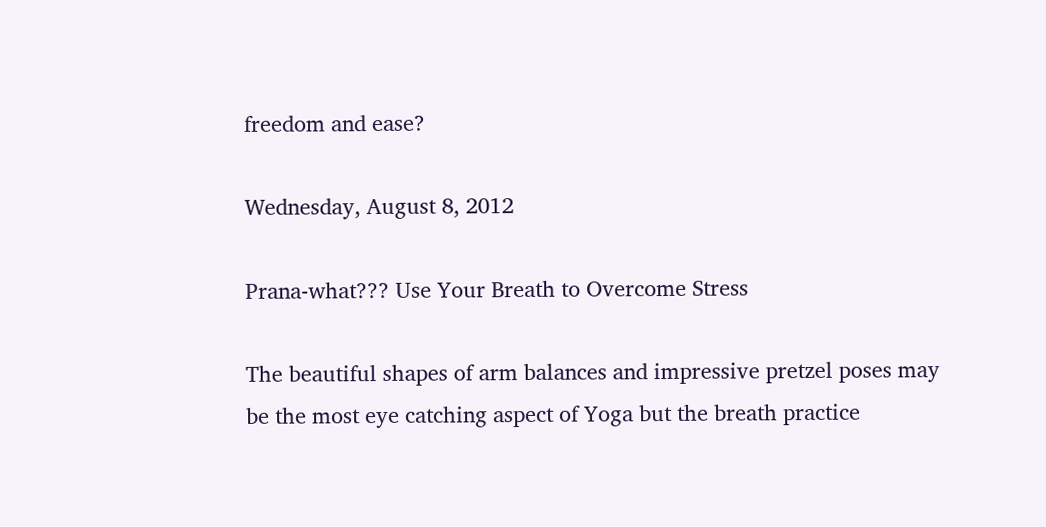freedom and ease?

Wednesday, August 8, 2012

Prana-what??? Use Your Breath to Overcome Stress

The beautiful shapes of arm balances and impressive pretzel poses may be the most eye catching aspect of Yoga but the breath practice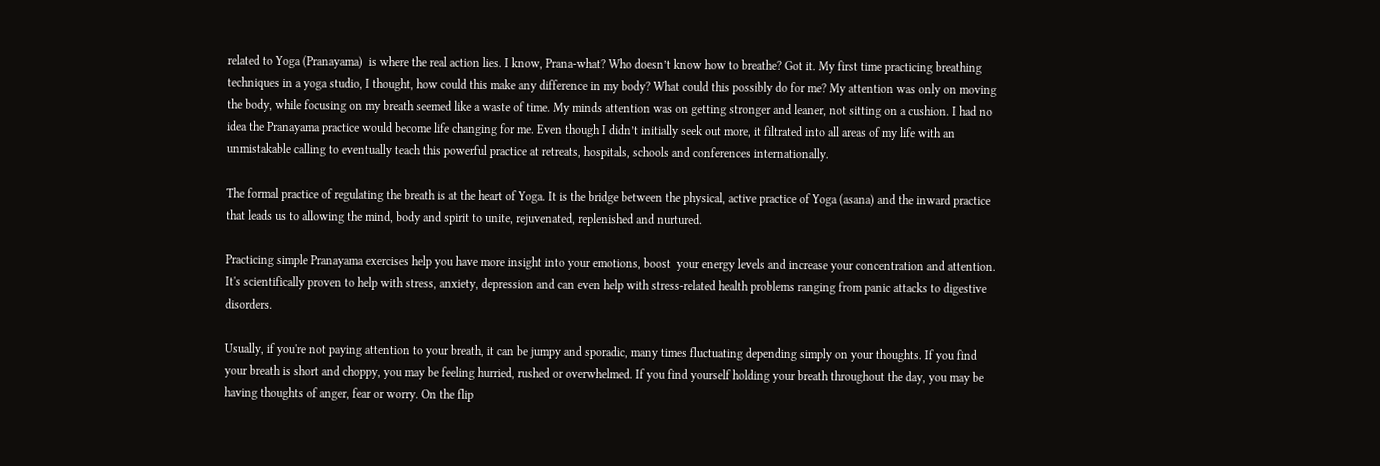related to Yoga (Pranayama)  is where the real action lies. I know, Prana-what? Who doesn’t know how to breathe? Got it. My first time practicing breathing techniques in a yoga studio, I thought, how could this make any difference in my body? What could this possibly do for me? My attention was only on moving the body, while focusing on my breath seemed like a waste of time. My minds attention was on getting stronger and leaner, not sitting on a cushion. I had no idea the Pranayama practice would become life changing for me. Even though I didn’t initially seek out more, it filtrated into all areas of my life with an unmistakable calling to eventually teach this powerful practice at retreats, hospitals, schools and conferences internationally.

The formal practice of regulating the breath is at the heart of Yoga. It is the bridge between the physical, active practice of Yoga (asana) and the inward practice that leads us to allowing the mind, body and spirit to unite, rejuvenated, replenished and nurtured.

Practicing simple Pranayama exercises help you have more insight into your emotions, boost  your energy levels and increase your concentration and attention. It's scientifically proven to help with stress, anxiety, depression and can even help with stress-related health problems ranging from panic attacks to digestive disorders.

Usually, if you're not paying attention to your breath, it can be jumpy and sporadic, many times fluctuating depending simply on your thoughts. If you find your breath is short and choppy, you may be feeling hurried, rushed or overwhelmed. If you find yourself holding your breath throughout the day, you may be having thoughts of anger, fear or worry. On the flip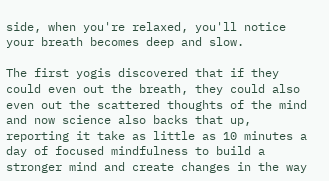side, when you're relaxed, you'll notice your breath becomes deep and slow.

The first yogis discovered that if they could even out the breath, they could also even out the scattered thoughts of the mind and now science also backs that up, reporting it take as little as 10 minutes a day of focused mindfulness to build a stronger mind and create changes in the way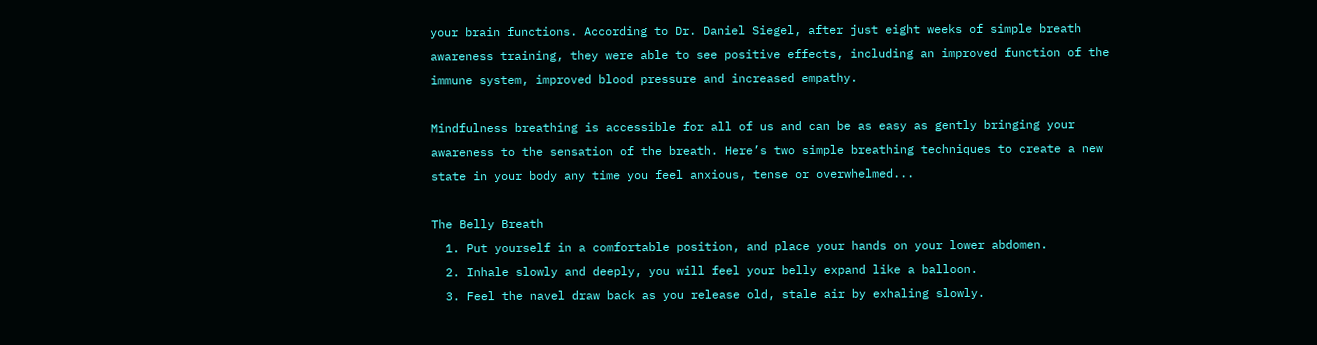your brain functions. According to Dr. Daniel Siegel, after just eight weeks of simple breath awareness training, they were able to see positive effects, including an improved function of the immune system, improved blood pressure and increased empathy.

Mindfulness breathing is accessible for all of us and can be as easy as gently bringing your awareness to the sensation of the breath. Here’s two simple breathing techniques to create a new state in your body any time you feel anxious, tense or overwhelmed...

The Belly Breath
  1. Put yourself in a comfortable position, and place your hands on your lower abdomen.
  2. Inhale slowly and deeply, you will feel your belly expand like a balloon.
  3. Feel the navel draw back as you release old, stale air by exhaling slowly.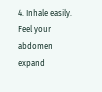4. Inhale easily. Feel your abdomen expand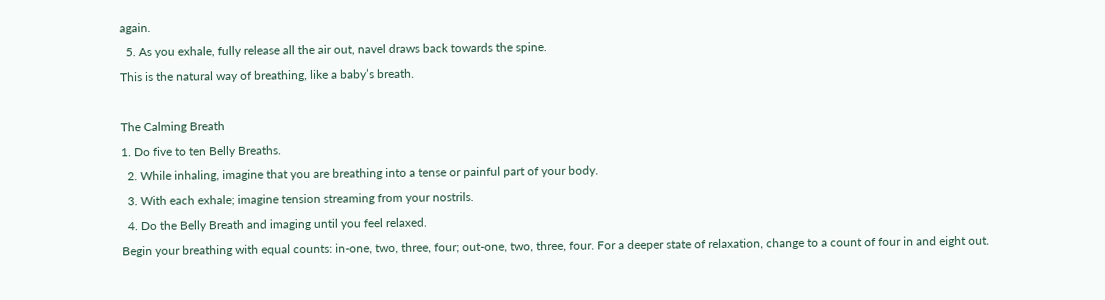again.
  5. As you exhale, fully release all the air out, navel draws back towards the spine.
This is the natural way of breathing, like a baby’s breath.

The Calming Breath
1. Do five to ten Belly Breaths.
  2. While inhaling, imagine that you are breathing into a tense or painful part of your body.
  3. With each exhale; imagine tension streaming from your nostrils.
  4. Do the Belly Breath and imaging until you feel relaxed.
Begin your breathing with equal counts: in-one, two, three, four; out-one, two, three, four. For a deeper state of relaxation, change to a count of four in and eight out.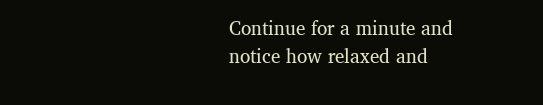Continue for a minute and notice how relaxed and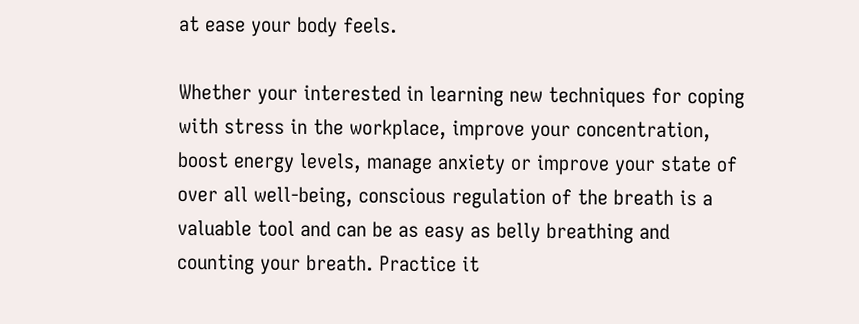at ease your body feels.

Whether your interested in learning new techniques for coping with stress in the workplace, improve your concentration, boost energy levels, manage anxiety or improve your state of over all well-being, conscious regulation of the breath is a valuable tool and can be as easy as belly breathing and counting your breath. Practice it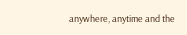anywhere, anytime and the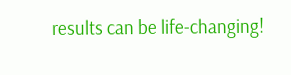results can be life-changing!